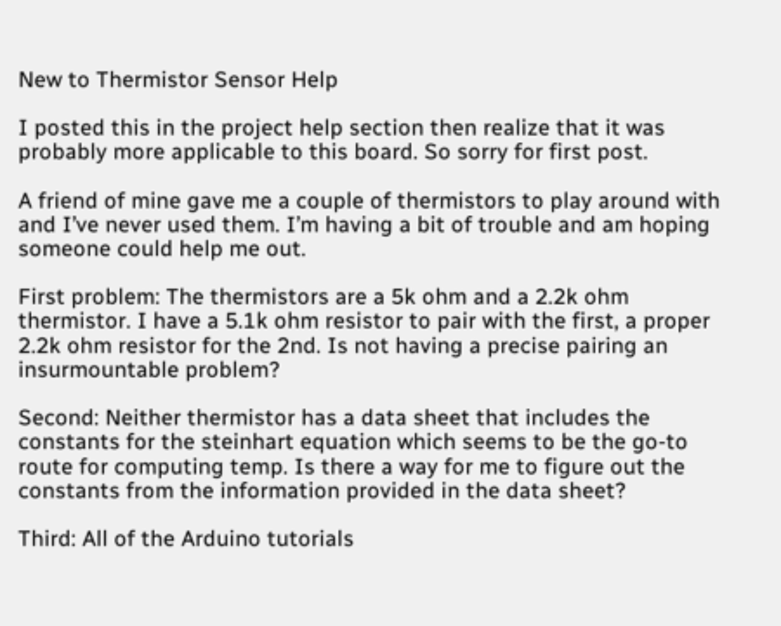New to Thermistor Sensor Help

I posted this in the project help section then realize that it was probably more applicable to this board. So sorry for first post.

A friend of mine gave me a couple of thermistors to play around with and I’ve never used them. I’m having a bit of trouble and am hoping someone could help me out.

First problem: The thermistors are a 5k ohm and a 2.2k ohm thermistor. I have a 5.1k ohm resistor to pair with the first, a proper 2.2k ohm resistor for the 2nd. Is not having a precise pairing an insurmountable problem?

Second: Neither thermistor has a data sheet that includes the constants for the steinhart equation which seems to be the go-to route for computing temp. Is there a way for me to figure out the constants from the information provided in the data sheet?

Third: All of the Arduino tutorials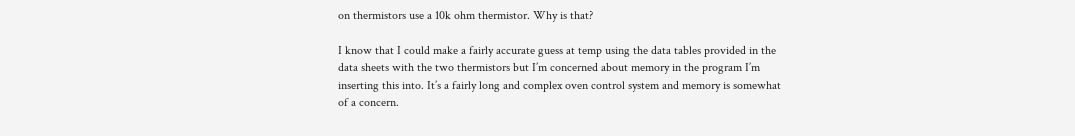on thermistors use a 10k ohm thermistor. Why is that?

I know that I could make a fairly accurate guess at temp using the data tables provided in the data sheets with the two thermistors but I’m concerned about memory in the program I’m inserting this into. It’s a fairly long and complex oven control system and memory is somewhat of a concern.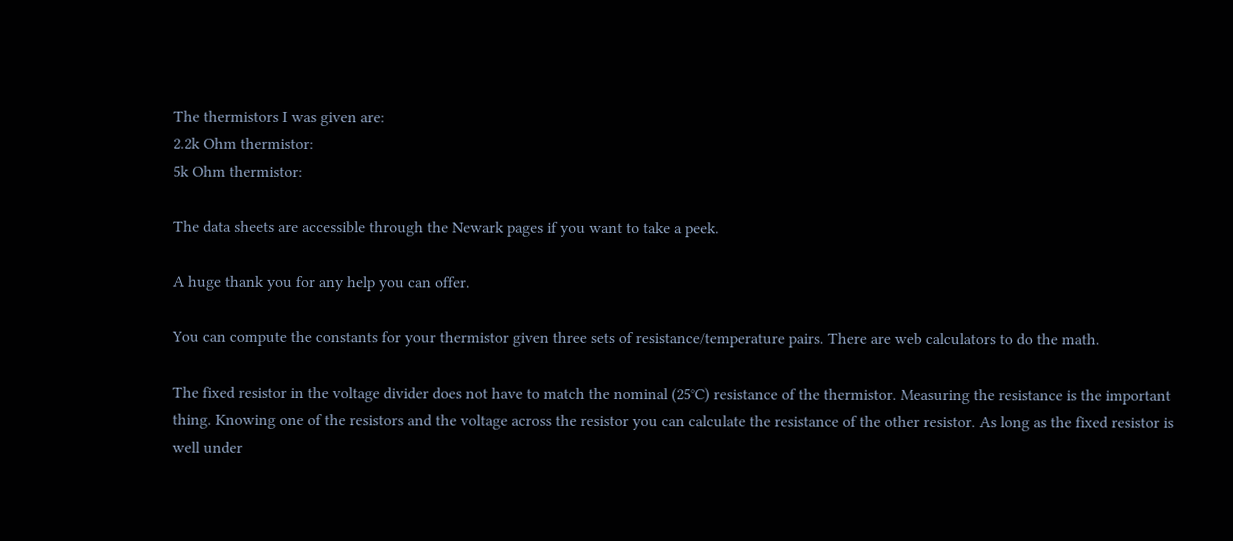The thermistors I was given are:
2.2k Ohm thermistor:
5k Ohm thermistor:

The data sheets are accessible through the Newark pages if you want to take a peek.

A huge thank you for any help you can offer.

You can compute the constants for your thermistor given three sets of resistance/temperature pairs. There are web calculators to do the math.

The fixed resistor in the voltage divider does not have to match the nominal (25°C) resistance of the thermistor. Measuring the resistance is the important thing. Knowing one of the resistors and the voltage across the resistor you can calculate the resistance of the other resistor. As long as the fixed resistor is well under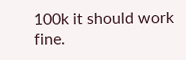100k it should work fine.